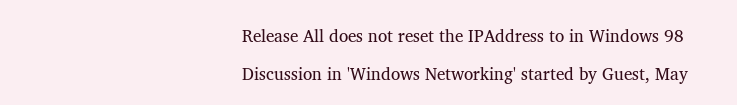Release All does not reset the IPAddress to in Windows 98

Discussion in 'Windows Networking' started by Guest, May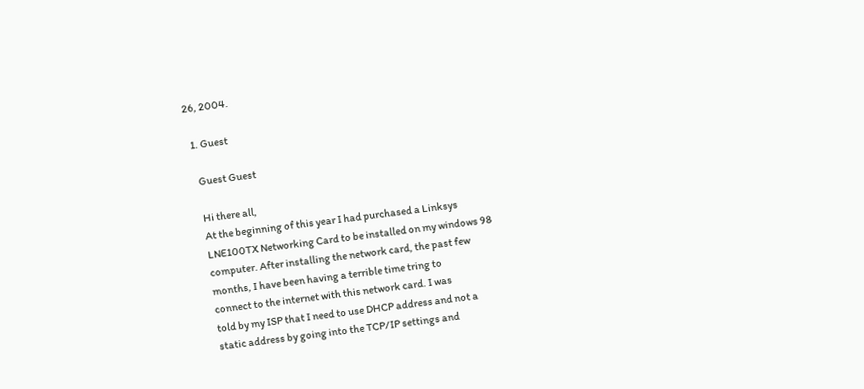26, 2004.

  1. Guest

    Guest Guest

    Hi there all,
    At the beginning of this year I had purchased a Linksys
    LNE100TX Networking Card to be installed on my windows 98
    computer. After installing the network card, the past few
    months, I have been having a terrible time tring to
    connect to the internet with this network card. I was
    told by my ISP that I need to use DHCP address and not a
    static address by going into the TCP/IP settings and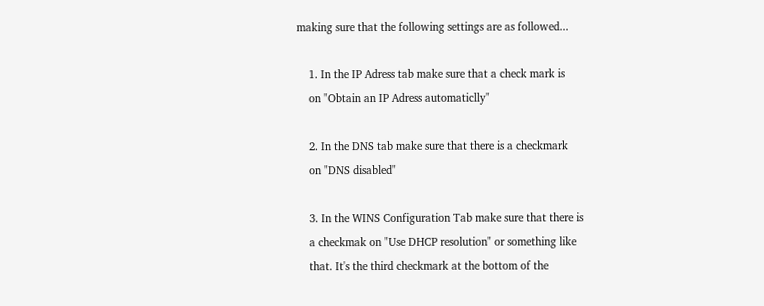making sure that the following settings are as followed...

    1. In the IP Adress tab make sure that a check mark is
    on "Obtain an IP Adress automaticlly"

    2. In the DNS tab make sure that there is a checkmark
    on "DNS disabled"

    3. In the WINS Configuration Tab make sure that there is
    a checkmak on "Use DHCP resolution" or something like
    that. It's the third checkmark at the bottom of the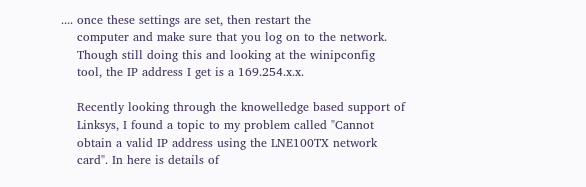.... once these settings are set, then restart the
    computer and make sure that you log on to the network.
    Though still doing this and looking at the winipconfig
    tool, the IP address I get is a 169.254.x.x.

    Recently looking through the knowelledge based support of
    Linksys, I found a topic to my problem called "Cannot
    obtain a valid IP address using the LNE100TX network
    card". In here is details of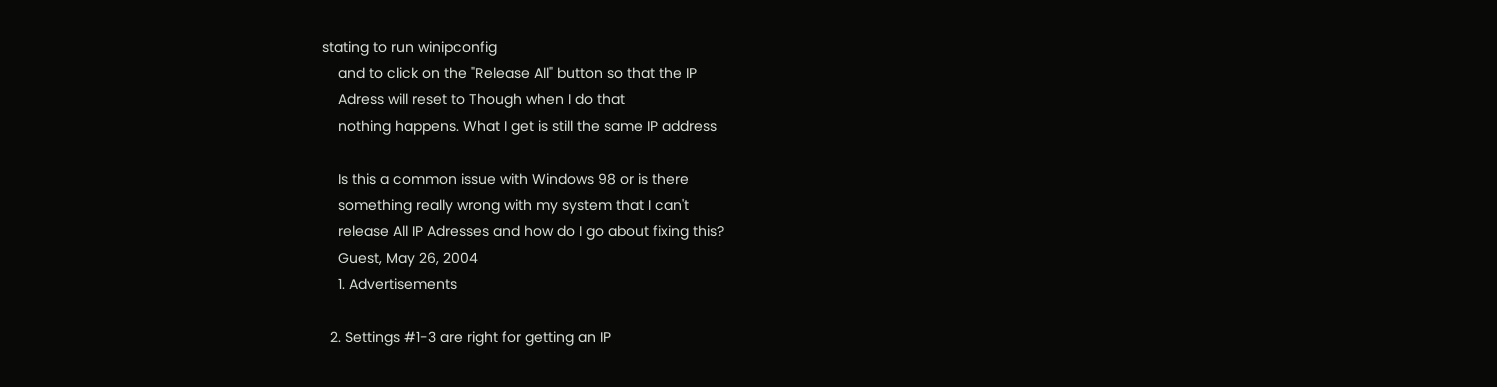stating to run winipconfig
    and to click on the "Release All" button so that the IP
    Adress will reset to Though when I do that
    nothing happens. What I get is still the same IP address

    Is this a common issue with Windows 98 or is there
    something really wrong with my system that I can't
    release All IP Adresses and how do I go about fixing this?
    Guest, May 26, 2004
    1. Advertisements

  2. Settings #1-3 are right for getting an IP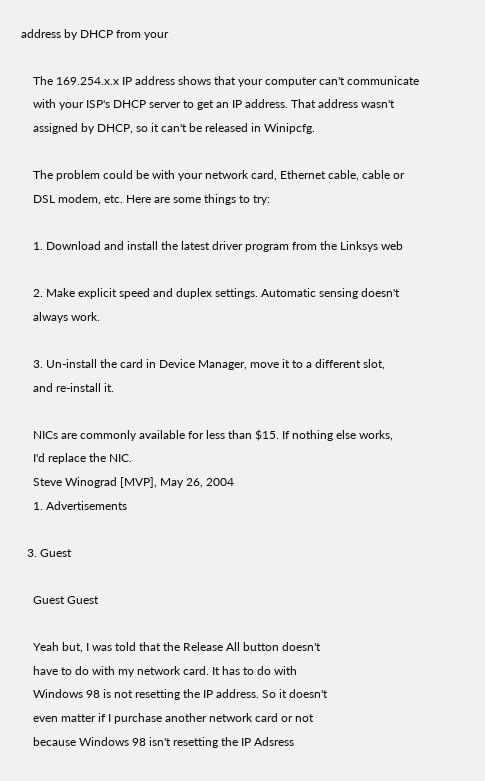address by DHCP from your

    The 169.254.x.x IP address shows that your computer can't communicate
    with your ISP's DHCP server to get an IP address. That address wasn't
    assigned by DHCP, so it can't be released in Winipcfg.

    The problem could be with your network card, Ethernet cable, cable or
    DSL modem, etc. Here are some things to try:

    1. Download and install the latest driver program from the Linksys web

    2. Make explicit speed and duplex settings. Automatic sensing doesn't
    always work.

    3. Un-install the card in Device Manager, move it to a different slot,
    and re-install it.

    NICs are commonly available for less than $15. If nothing else works,
    I'd replace the NIC.
    Steve Winograd [MVP], May 26, 2004
    1. Advertisements

  3. Guest

    Guest Guest

    Yeah but, I was told that the Release All button doesn't
    have to do with my network card. It has to do with
    Windows 98 is not resetting the IP address. So it doesn't
    even matter if I purchase another network card or not
    because Windows 98 isn't resetting the IP Adsress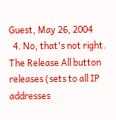Guest, May 26, 2004
  4. No, that's not right. The Release All button releases (sets to all IP addresses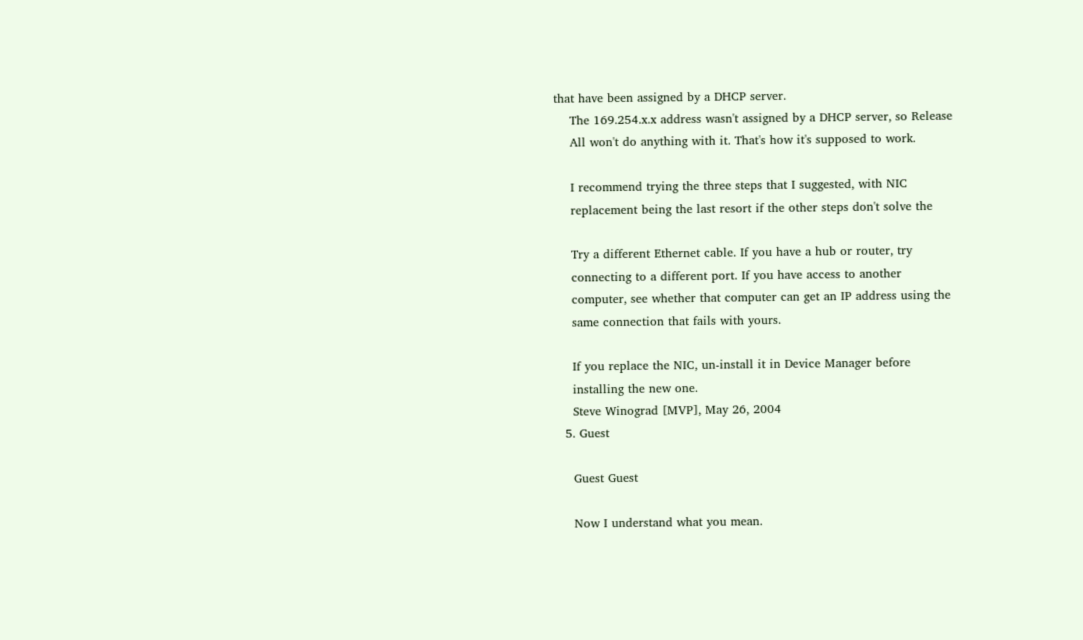that have been assigned by a DHCP server.
    The 169.254.x.x address wasn't assigned by a DHCP server, so Release
    All won't do anything with it. That's how it's supposed to work.

    I recommend trying the three steps that I suggested, with NIC
    replacement being the last resort if the other steps don't solve the

    Try a different Ethernet cable. If you have a hub or router, try
    connecting to a different port. If you have access to another
    computer, see whether that computer can get an IP address using the
    same connection that fails with yours.

    If you replace the NIC, un-install it in Device Manager before
    installing the new one.
    Steve Winograd [MVP], May 26, 2004
  5. Guest

    Guest Guest

    Now I understand what you mean.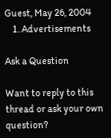Guest, May 26, 2004
    1. Advertisements

Ask a Question

Want to reply to this thread or ask your own question?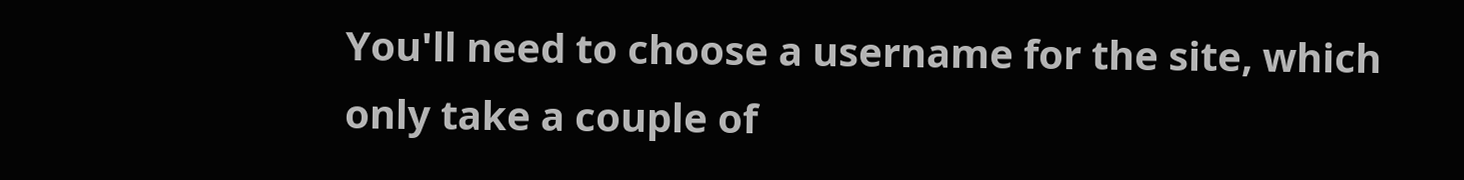You'll need to choose a username for the site, which only take a couple of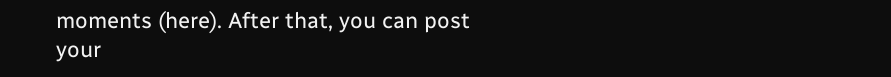moments (here). After that, you can post your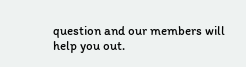question and our members will help you out.